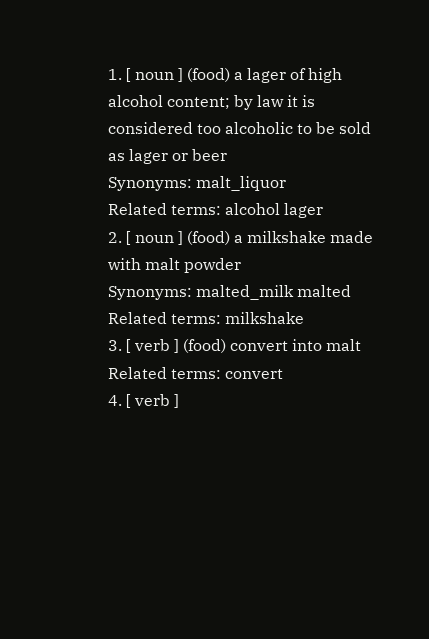1. [ noun ] (food) a lager of high alcohol content; by law it is considered too alcoholic to be sold as lager or beer
Synonyms: malt_liquor
Related terms: alcohol lager
2. [ noun ] (food) a milkshake made with malt powder
Synonyms: malted_milk malted
Related terms: milkshake
3. [ verb ] (food) convert into malt
Related terms: convert
4. [ verb ]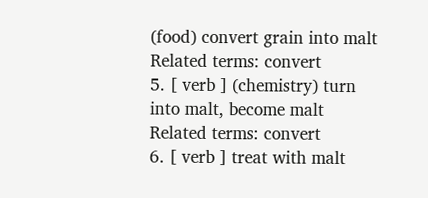(food) convert grain into malt
Related terms: convert
5. [ verb ] (chemistry) turn into malt, become malt
Related terms: convert
6. [ verb ] treat with malt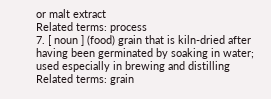or malt extract
Related terms: process
7. [ noun ] (food) grain that is kiln-dried after having been germinated by soaking in water; used especially in brewing and distilling
Related terms: grain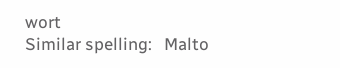wort
Similar spelling:   Malto